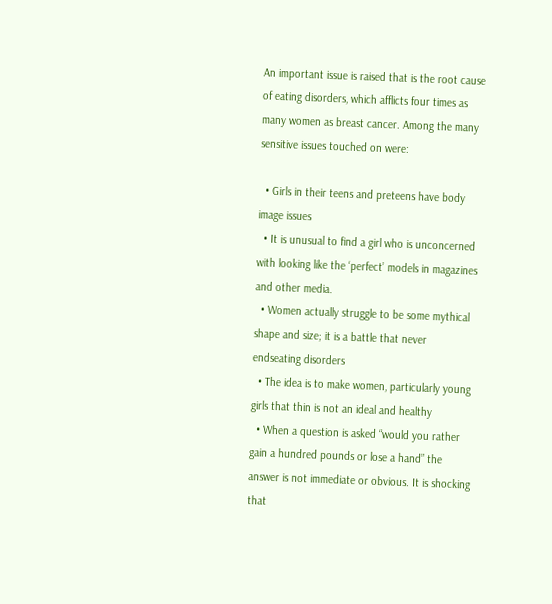An important issue is raised that is the root cause of eating disorders, which afflicts four times as many women as breast cancer. Among the many sensitive issues touched on were:

  • Girls in their teens and preteens have body image issues
  • It is unusual to find a girl who is unconcerned with looking like the ‘perfect’ models in magazines and other media.
  • Women actually struggle to be some mythical shape and size; it is a battle that never endseating disorders
  • The idea is to make women, particularly young girls that thin is not an ideal and healthy
  • When a question is asked “would you rather gain a hundred pounds or lose a hand” the answer is not immediate or obvious. It is shocking that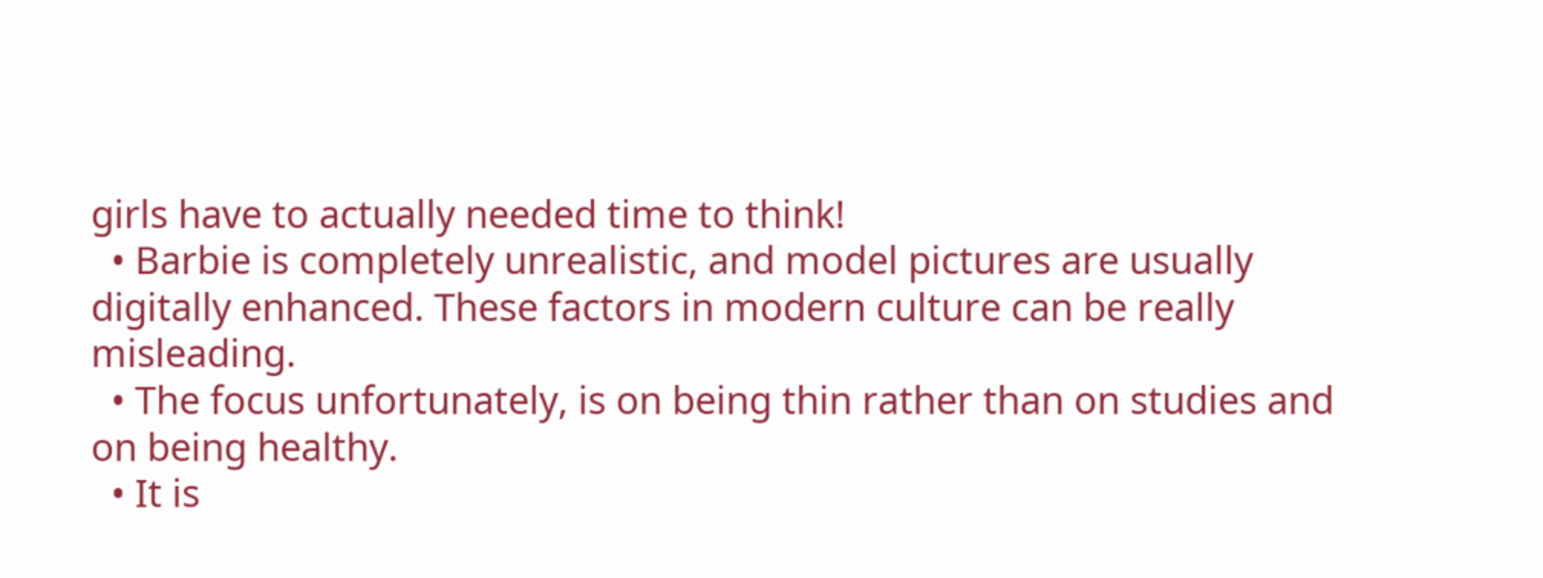girls have to actually needed time to think!
  • Barbie is completely unrealistic, and model pictures are usually digitally enhanced. These factors in modern culture can be really misleading.
  • The focus unfortunately, is on being thin rather than on studies and on being healthy.
  • It is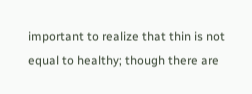important to realize that thin is not equal to healthy; though there are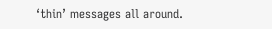‘thin’ messages all around.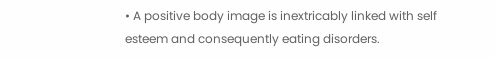• A positive body image is inextricably linked with self esteem and consequently eating disorders.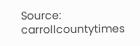Source: carrollcountytimes